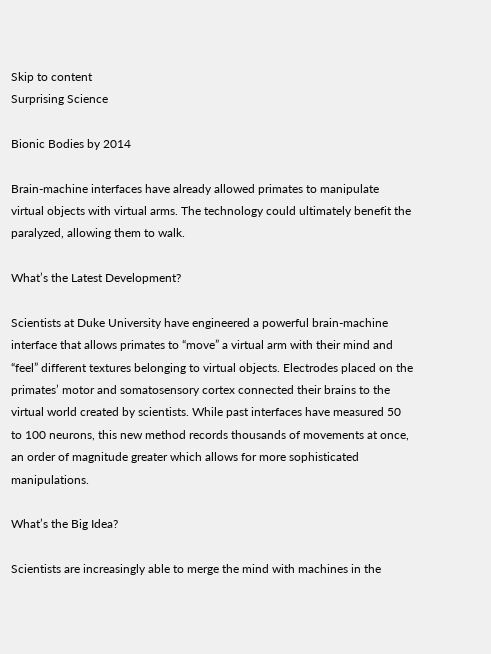Skip to content
Surprising Science

Bionic Bodies by 2014

Brain-machine interfaces have already allowed primates to manipulate virtual objects with virtual arms. The technology could ultimately benefit the paralyzed, allowing them to walk.

What’s the Latest Development?

Scientists at Duke University have engineered a powerful brain-machine interface that allows primates to “move” a virtual arm with their mind and “feel” different textures belonging to virtual objects. Electrodes placed on the primates’ motor and somatosensory cortex connected their brains to the virtual world created by scientists. While past interfaces have measured 50 to 100 neurons, this new method records thousands of movements at once, an order of magnitude greater which allows for more sophisticated manipulations.

What’s the Big Idea?

Scientists are increasingly able to merge the mind with machines in the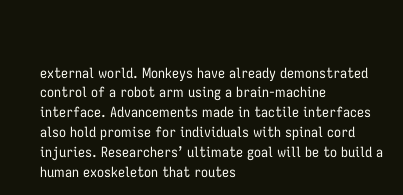external world. Monkeys have already demonstrated control of a robot arm using a brain-machine interface. Advancements made in tactile interfaces also hold promise for individuals with spinal cord injuries. Researchers’ ultimate goal will be to build a human exoskeleton that routes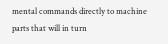mental commands directly to machine parts that will in turn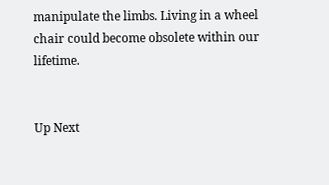manipulate the limbs. Living in a wheel chair could become obsolete within our lifetime.


Up Next